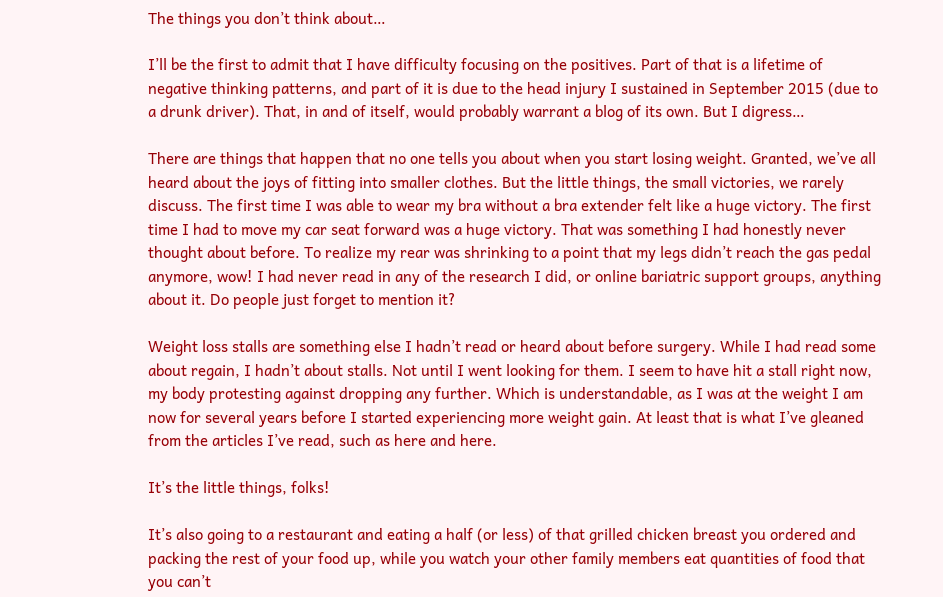The things you don’t think about…

I’ll be the first to admit that I have difficulty focusing on the positives. Part of that is a lifetime of negative thinking patterns, and part of it is due to the head injury I sustained in September 2015 (due to a drunk driver). That, in and of itself, would probably warrant a blog of its own. But I digress…

There are things that happen that no one tells you about when you start losing weight. Granted, we’ve all heard about the joys of fitting into smaller clothes. But the little things, the small victories, we rarely discuss. The first time I was able to wear my bra without a bra extender felt like a huge victory. The first time I had to move my car seat forward was a huge victory. That was something I had honestly never thought about before. To realize my rear was shrinking to a point that my legs didn’t reach the gas pedal anymore, wow! I had never read in any of the research I did, or online bariatric support groups, anything about it. Do people just forget to mention it?

Weight loss stalls are something else I hadn’t read or heard about before surgery. While I had read some about regain, I hadn’t about stalls. Not until I went looking for them. I seem to have hit a stall right now, my body protesting against dropping any further. Which is understandable, as I was at the weight I am now for several years before I started experiencing more weight gain. At least that is what I’ve gleaned from the articles I’ve read, such as here and here.

It’s the little things, folks!

It’s also going to a restaurant and eating a half (or less) of that grilled chicken breast you ordered and packing the rest of your food up, while you watch your other family members eat quantities of food that you can’t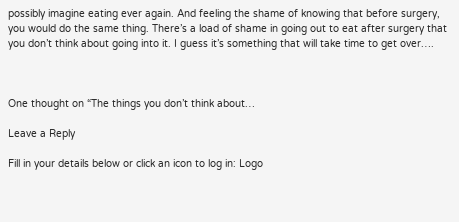possibly imagine eating ever again. And feeling the shame of knowing that before surgery, you would do the same thing. There’s a load of shame in going out to eat after surgery that you don’t think about going into it. I guess it’s something that will take time to get over….



One thought on “The things you don’t think about…

Leave a Reply

Fill in your details below or click an icon to log in: Logo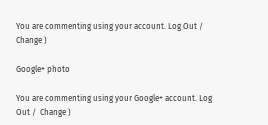You are commenting using your account. Log Out /  Change )

Google+ photo

You are commenting using your Google+ account. Log Out /  Change )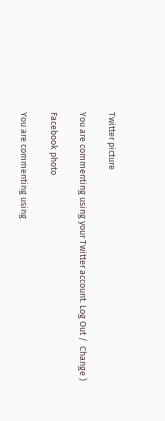Twitter picture

You are commenting using your Twitter account. Log Out /  Change )

Facebook photo

You are commenting using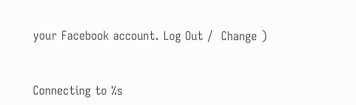your Facebook account. Log Out /  Change )


Connecting to %s